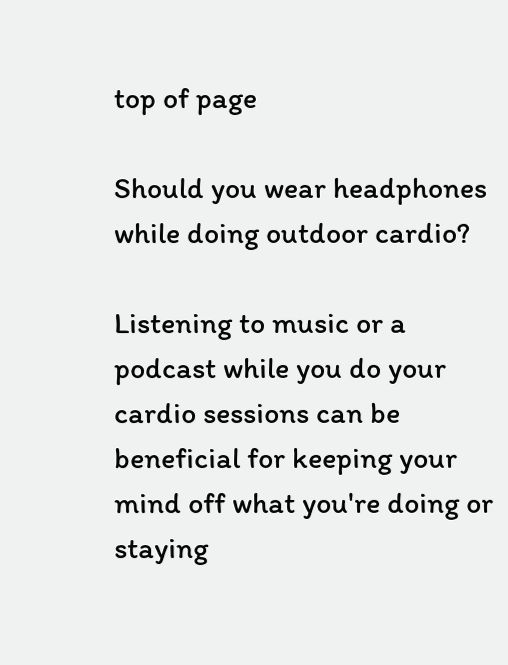top of page

Should you wear headphones while doing outdoor cardio?

Listening to music or a podcast while you do your cardio sessions can be beneficial for keeping your mind off what you're doing or staying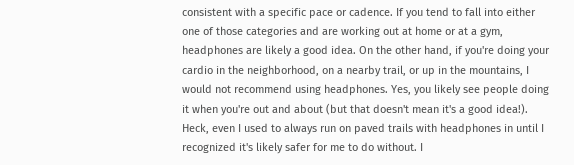consistent with a specific pace or cadence. If you tend to fall into either one of those categories and are working out at home or at a gym, headphones are likely a good idea. On the other hand, if you're doing your cardio in the neighborhood, on a nearby trail, or up in the mountains, I would not recommend using headphones. Yes, you likely see people doing it when you're out and about (but that doesn't mean it's a good idea!). Heck, even I used to always run on paved trails with headphones in until I recognized it's likely safer for me to do without. I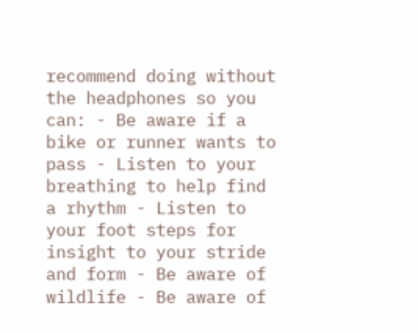recommend doing without the headphones so you can: - Be aware if a bike or runner wants to pass - Listen to your breathing to help find a rhythm - Listen to your foot steps for insight to your stride and form - Be aware of wildlife - Be aware of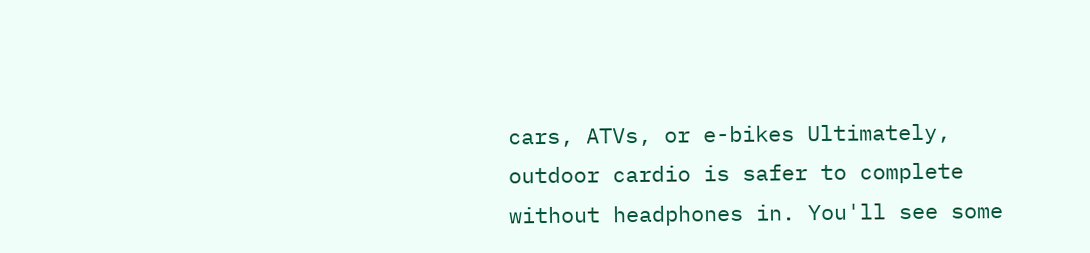cars, ATVs, or e-bikes Ultimately, outdoor cardio is safer to complete without headphones in. You'll see some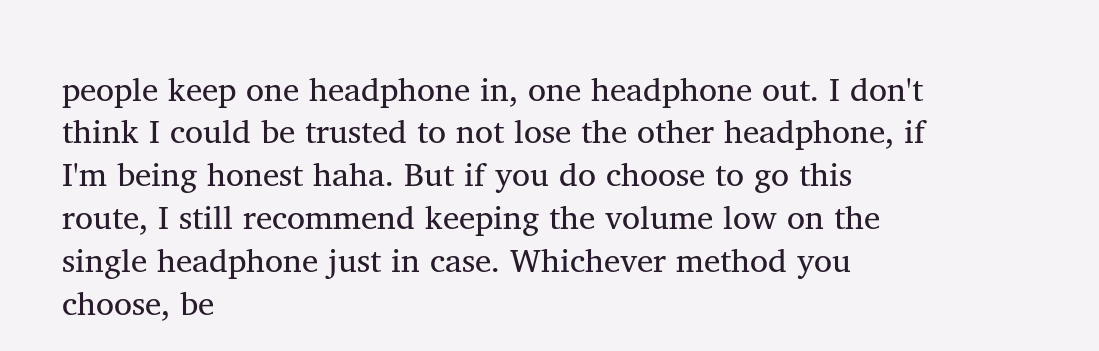people keep one headphone in, one headphone out. I don't think I could be trusted to not lose the other headphone, if I'm being honest haha. But if you do choose to go this route, I still recommend keeping the volume low on the single headphone just in case. Whichever method you choose, be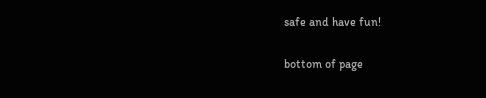safe and have fun!

bottom of page